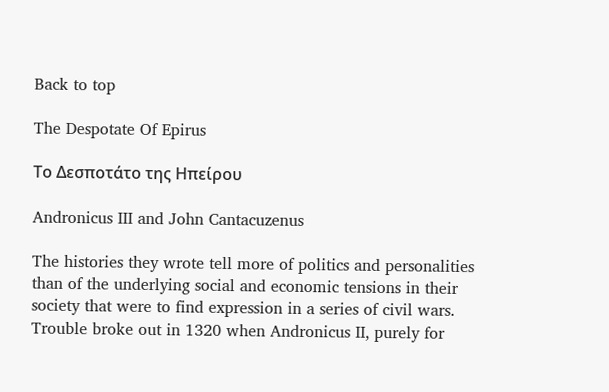Back to top

The Despotate Of Epirus

Το Δεσποτάτο της Ηπείρου

Andronicus III and John Cantacuzenus

The histories they wrote tell more of politics and personalities than of the underlying social and economic tensions in their society that were to find expression in a series of civil wars. Trouble broke out in 1320 when Andronicus II, purely for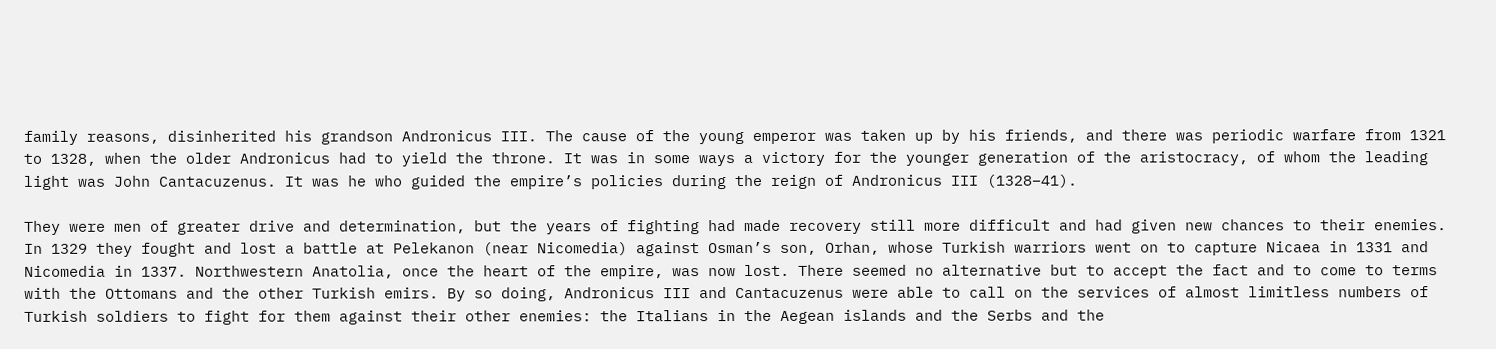family reasons, disinherited his grandson Andronicus III. The cause of the young emperor was taken up by his friends, and there was periodic warfare from 1321 to 1328, when the older Andronicus had to yield the throne. It was in some ways a victory for the younger generation of the aristocracy, of whom the leading light was John Cantacuzenus. It was he who guided the empire’s policies during the reign of Andronicus III (1328–41).

They were men of greater drive and determination, but the years of fighting had made recovery still more difficult and had given new chances to their enemies. In 1329 they fought and lost a battle at Pelekanon (near Nicomedia) against Osman’s son, Orhan, whose Turkish warriors went on to capture Nicaea in 1331 and Nicomedia in 1337. Northwestern Anatolia, once the heart of the empire, was now lost. There seemed no alternative but to accept the fact and to come to terms with the Ottomans and the other Turkish emirs. By so doing, Andronicus III and Cantacuzenus were able to call on the services of almost limitless numbers of Turkish soldiers to fight for them against their other enemies: the Italians in the Aegean islands and the Serbs and the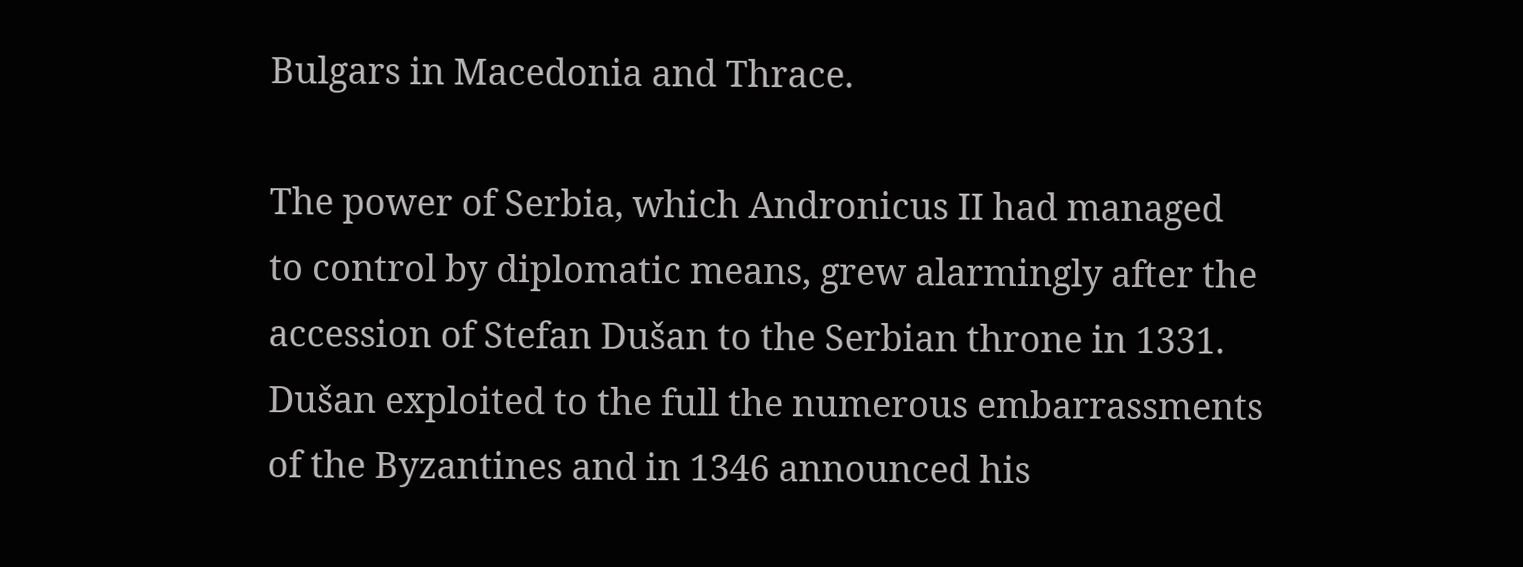Bulgars in Macedonia and Thrace.

The power of Serbia, which Andronicus II had managed to control by diplomatic means, grew alarmingly after the accession of Stefan Dušan to the Serbian throne in 1331. Dušan exploited to the full the numerous embarrassments of the Byzantines and in 1346 announced his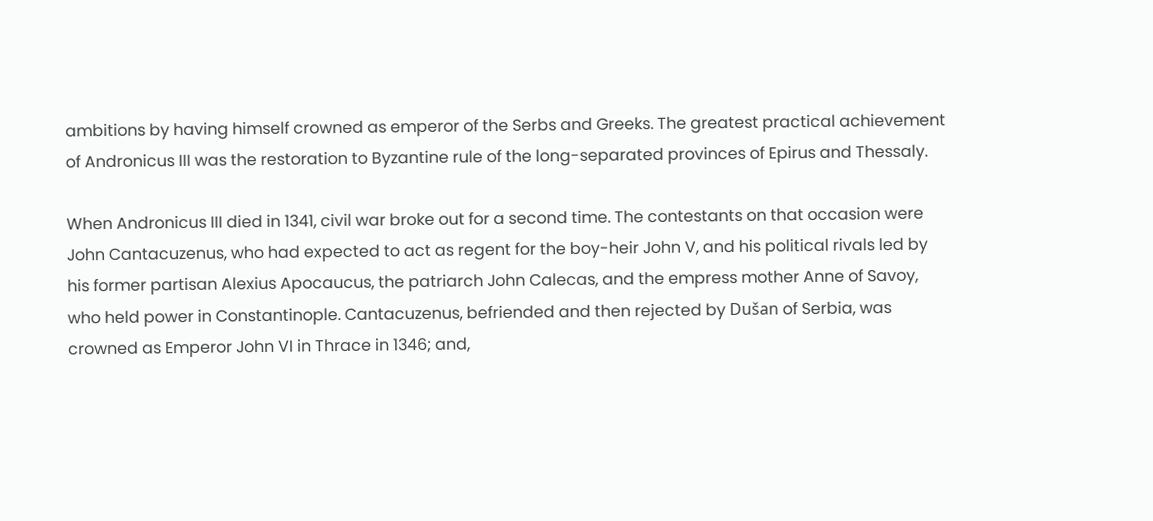ambitions by having himself crowned as emperor of the Serbs and Greeks. The greatest practical achievement of Andronicus III was the restoration to Byzantine rule of the long-separated provinces of Epirus and Thessaly.

When Andronicus III died in 1341, civil war broke out for a second time. The contestants on that occasion were John Cantacuzenus, who had expected to act as regent for the boy-heir John V, and his political rivals led by his former partisan Alexius Apocaucus, the patriarch John Calecas, and the empress mother Anne of Savoy, who held power in Constantinople. Cantacuzenus, befriended and then rejected by Dušan of Serbia, was crowned as Emperor John VI in Thrace in 1346; and,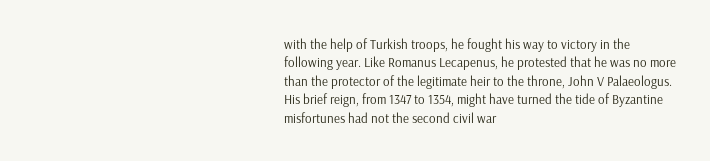with the help of Turkish troops, he fought his way to victory in the following year. Like Romanus Lecapenus, he protested that he was no more than the protector of the legitimate heir to the throne, John V Palaeologus. His brief reign, from 1347 to 1354, might have turned the tide of Byzantine misfortunes had not the second civil war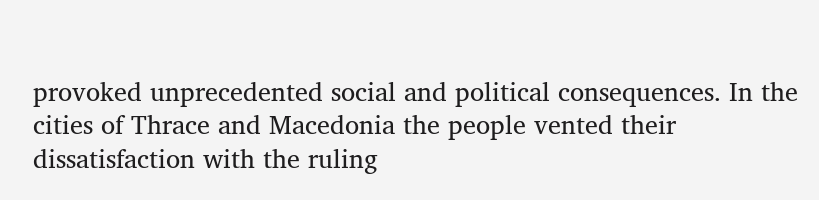provoked unprecedented social and political consequences. In the cities of Thrace and Macedonia the people vented their dissatisfaction with the ruling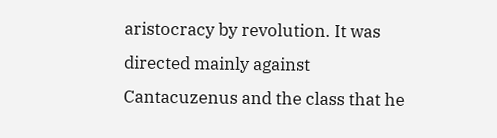aristocracy by revolution. It was directed mainly against Cantacuzenus and the class that he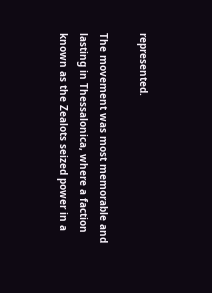represented.

The movement was most memorable and lasting in Thessalonica, where a faction known as the Zealots seized power in a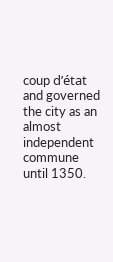coup d’état and governed the city as an almost independent commune until 1350.